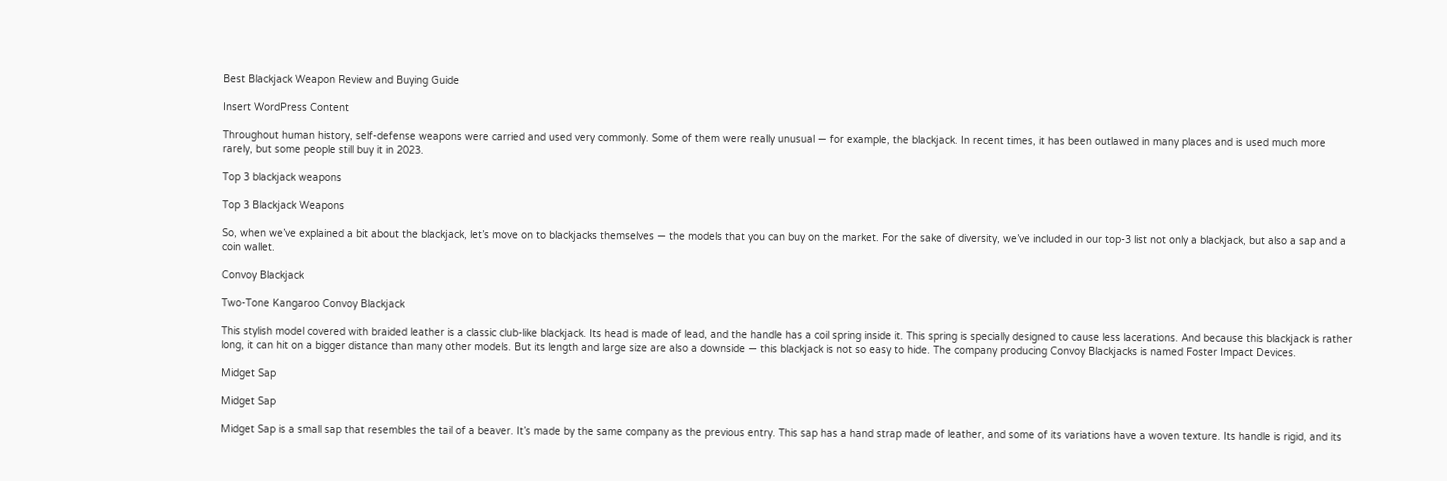Best Blackjack Weapon Review and Buying Guide

Insert WordPress Content

Throughout human history, self-defense weapons were carried and used very commonly. Some of them were really unusual — for example, the blackjack. In recent times, it has been outlawed in many places and is used much more rarely, but some people still buy it in 2023.

Top 3 blackjack weapons

Top 3 Blackjack Weapons

So, when we’ve explained a bit about the blackjack, let’s move on to blackjacks themselves — the models that you can buy on the market. For the sake of diversity, we’ve included in our top-3 list not only a blackjack, but also a sap and a coin wallet.

Convoy Blackjack

Two-Tone Kangaroo Convoy Blackjack

This stylish model covered with braided leather is a classic club-like blackjack. Its head is made of lead, and the handle has a coil spring inside it. This spring is specially designed to cause less lacerations. And because this blackjack is rather long, it can hit on a bigger distance than many other models. But its length and large size are also a downside — this blackjack is not so easy to hide. The company producing Convoy Blackjacks is named Foster Impact Devices.

Midget Sap

Midget Sap

Midget Sap is a small sap that resembles the tail of a beaver. It’s made by the same company as the previous entry. This sap has a hand strap made of leather, and some of its variations have a woven texture. Its handle is rigid, and its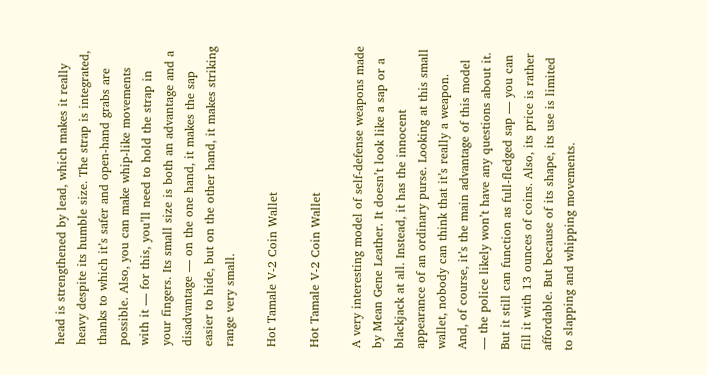head is strengthened by lead, which makes it really heavy despite its humble size. The strap is integrated, thanks to which it’s safer and open-hand grabs are possible. Also, you can make whip-like movements with it — for this, you’ll need to hold the strap in your fingers. Its small size is both an advantage and a disadvantage — on the one hand, it makes the sap easier to hide, but on the other hand, it makes striking range very small.

Hot Tamale V-2 Coin Wallet

Hot Tamale V-2 Coin Wallet

A very interesting model of self-defense weapons made by Mean Gene Leather. It doesn’t look like a sap or a blackjack at all. Instead, it has the innocent appearance of an ordinary purse. Looking at this small wallet, nobody can think that it’s really a weapon. And, of course, it’s the main advantage of this model — the police likely won’t have any questions about it. But it still can function as full-fledged sap — you can fill it with 13 ounces of coins. Also, its price is rather affordable. But because of its shape, its use is limited to slapping and whipping movements.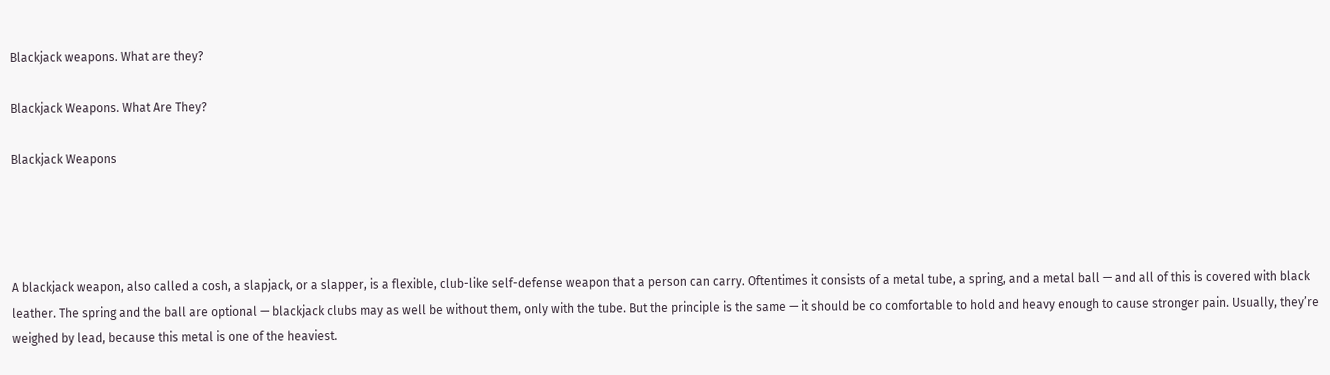Blackjack weapons. What are they?

Blackjack Weapons. What Are They?

Blackjack Weapons




A blackjack weapon, also called a cosh, a slapjack, or a slapper, is a flexible, club-like self-defense weapon that a person can carry. Oftentimes it consists of a metal tube, a spring, and a metal ball — and all of this is covered with black leather. The spring and the ball are optional — blackjack clubs may as well be without them, only with the tube. But the principle is the same — it should be co comfortable to hold and heavy enough to cause stronger pain. Usually, they’re weighed by lead, because this metal is one of the heaviest.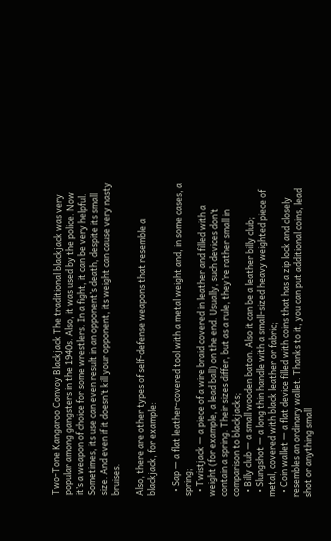Two-Tone Kangaroo Convoy Blackjack The traditional blackjack was very popular among gangsters in the 1940s. Also, it was used by the police. Now it’s a weapon of choice for some wrestlers. In a fight, it can be very helpful. Sometimes, its use can even result in an opponent’s death, despite its small size. And even if it doesn’t kill your opponent, its weight can cause very nasty bruises.

Also, there are other types of self-defense weapons that resemble a blackjack, for example:

  • Sap — a flat leather-covered tool with a metal weight and, in some cases, a spring;
  • Twistjack — a piece of a wire braid covered in leather and filled with a weight (for example, a lead ball) on the end. Usually, such devices don’t contain a spring. Their sizes differ, but as a rule, they’re rather small in comparison to blackjacks;
  • Billy club — a small wooden baton. Also it can be a leather billy club;
  • Slungshot — a long thin handle with a small-sized heavy weighted piece of metal, covered with black leather or fabric;
  • Coin wallet — a flat device filled with coins that has a zip lock and closely resembles an ordinary wallet. Thanks to it, you can put additional coins, lead shot or anything small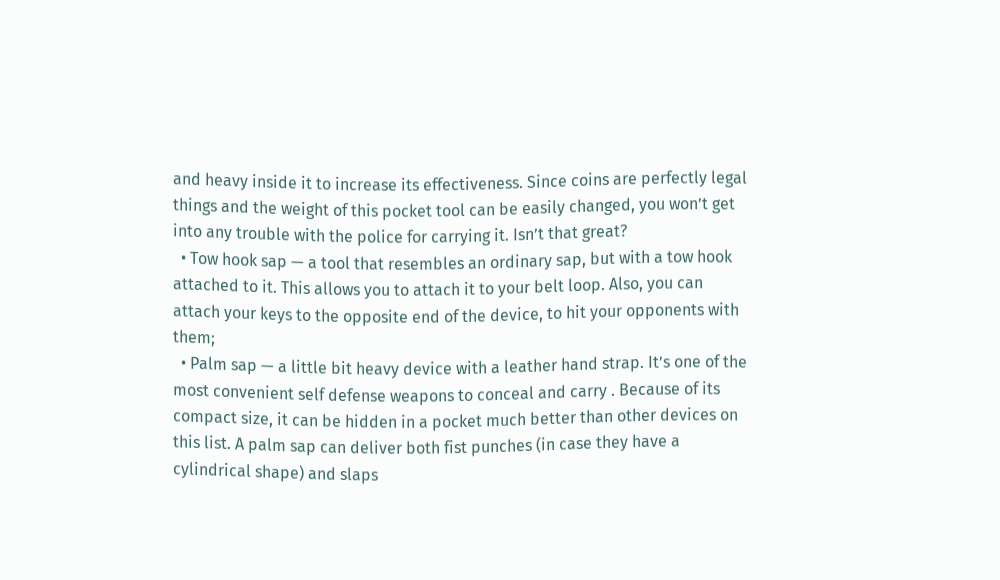and heavy inside it to increase its effectiveness. Since coins are perfectly legal things and the weight of this pocket tool can be easily changed, you won’t get into any trouble with the police for carrying it. Isn’t that great?
  • Tow hook sap — a tool that resembles an ordinary sap, but with a tow hook attached to it. This allows you to attach it to your belt loop. Also, you can attach your keys to the opposite end of the device, to hit your opponents with them;
  • Palm sap — a little bit heavy device with a leather hand strap. It’s one of the most convenient self defense weapons to conceal and carry . Because of its compact size, it can be hidden in a pocket much better than other devices on this list. A palm sap can deliver both fist punches (in case they have a cylindrical shape) and slaps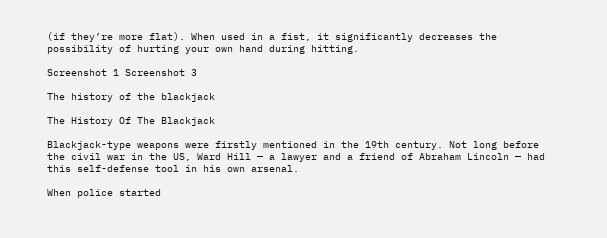(if they’re more flat). When used in a fist, it significantly decreases the possibility of hurting your own hand during hitting.

Screenshot 1 Screenshot 3

The history of the blackjack

The History Of The Blackjack

Blackjack-type weapons were firstly mentioned in the 19th century. Not long before the civil war in the US, Ward Hill — a lawyer and a friend of Abraham Lincoln — had this self-defense tool in his own arsenal.

When police started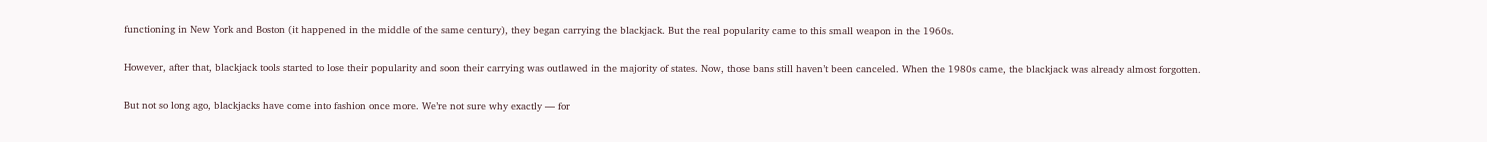functioning in New York and Boston (it happened in the middle of the same century), they began carrying the blackjack. But the real popularity came to this small weapon in the 1960s.

However, after that, blackjack tools started to lose their popularity and soon their carrying was outlawed in the majority of states. Now, those bans still haven’t been canceled. When the 1980s came, the blackjack was already almost forgotten.

But not so long ago, blackjacks have come into fashion once more. We’re not sure why exactly — for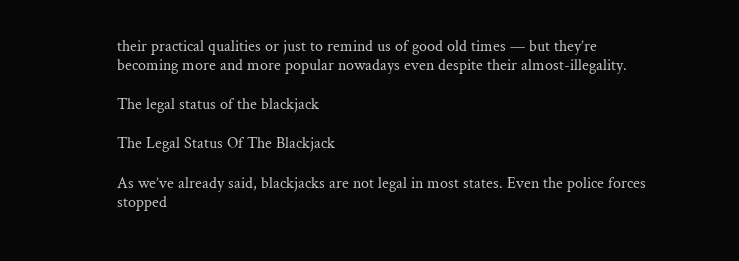their practical qualities or just to remind us of good old times — but they’re becoming more and more popular nowadays even despite their almost-illegality.

The legal status of the blackjack

The Legal Status Of The Blackjack

As we’ve already said, blackjacks are not legal in most states. Even the police forces stopped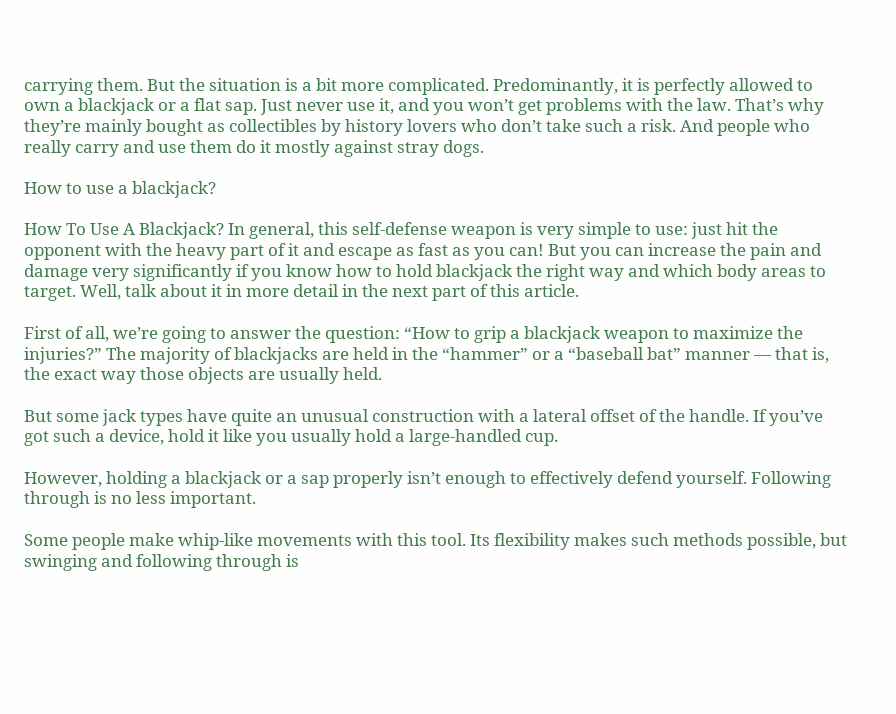carrying them. But the situation is a bit more complicated. Predominantly, it is perfectly allowed to own a blackjack or a flat sap. Just never use it, and you won’t get problems with the law. That’s why they’re mainly bought as collectibles by history lovers who don’t take such a risk. And people who really carry and use them do it mostly against stray dogs.

How to use a blackjack?

How To Use A Blackjack? In general, this self-defense weapon is very simple to use: just hit the opponent with the heavy part of it and escape as fast as you can! But you can increase the pain and damage very significantly if you know how to hold blackjack the right way and which body areas to target. Well, talk about it in more detail in the next part of this article.

First of all, we’re going to answer the question: “How to grip a blackjack weapon to maximize the injuries?” The majority of blackjacks are held in the “hammer” or a “baseball bat” manner — that is, the exact way those objects are usually held.

But some jack types have quite an unusual construction with a lateral offset of the handle. If you’ve got such a device, hold it like you usually hold a large-handled cup.

However, holding a blackjack or a sap properly isn’t enough to effectively defend yourself. Following through is no less important.

Some people make whip-like movements with this tool. Its flexibility makes such methods possible, but swinging and following through is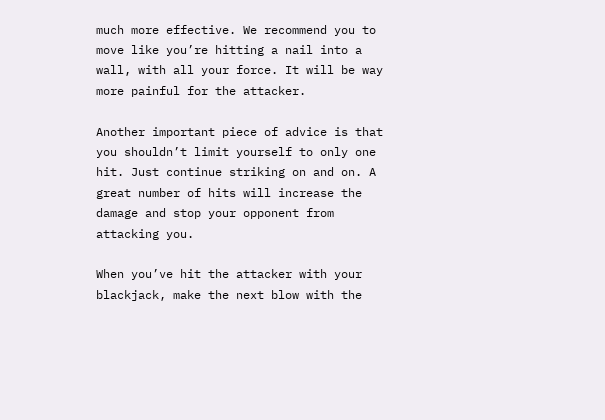much more effective. We recommend you to move like you’re hitting a nail into a wall, with all your force. It will be way more painful for the attacker.

Another important piece of advice is that you shouldn’t limit yourself to only one hit. Just continue striking on and on. A great number of hits will increase the damage and stop your opponent from attacking you.

When you’ve hit the attacker with your blackjack, make the next blow with the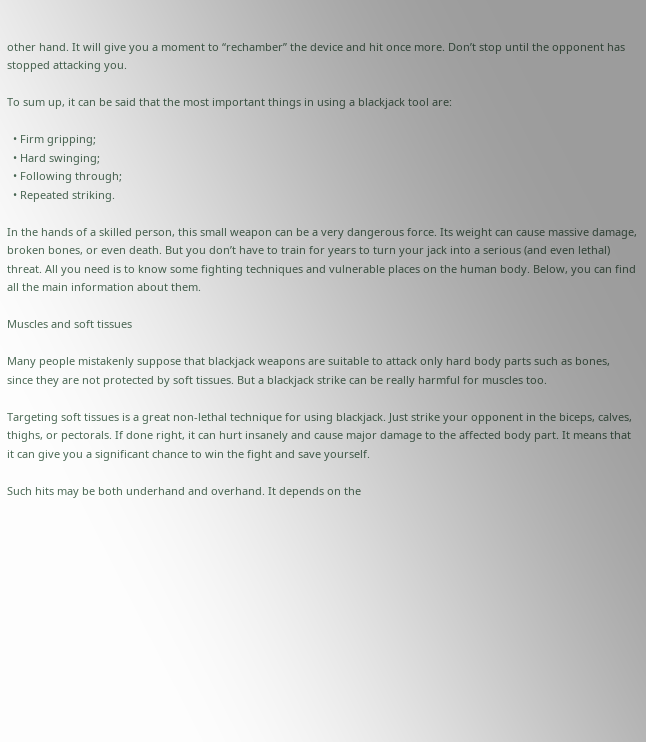other hand. It will give you a moment to “rechamber” the device and hit once more. Don’t stop until the opponent has stopped attacking you.

To sum up, it can be said that the most important things in using a blackjack tool are:

  • Firm gripping;
  • Hard swinging;
  • Following through;
  • Repeated striking.

In the hands of a skilled person, this small weapon can be a very dangerous force. Its weight can cause massive damage, broken bones, or even death. But you don’t have to train for years to turn your jack into a serious (and even lethal) threat. All you need is to know some fighting techniques and vulnerable places on the human body. Below, you can find all the main information about them.

Muscles and soft tissues

Many people mistakenly suppose that blackjack weapons are suitable to attack only hard body parts such as bones, since they are not protected by soft tissues. But a blackjack strike can be really harmful for muscles too.

Targeting soft tissues is a great non-lethal technique for using blackjack. Just strike your opponent in the biceps, calves, thighs, or pectorals. If done right, it can hurt insanely and cause major damage to the affected body part. It means that it can give you a significant chance to win the fight and save yourself.

Such hits may be both underhand and overhand. It depends on the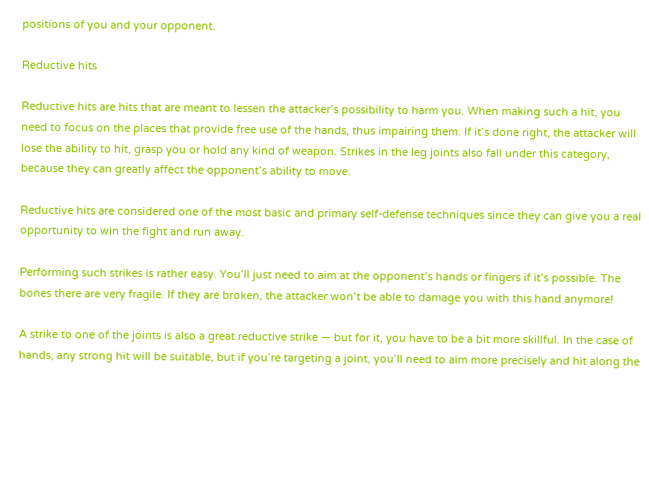positions of you and your opponent.

Reductive hits

Reductive hits are hits that are meant to lessen the attacker’s possibility to harm you. When making such a hit, you need to focus on the places that provide free use of the hands, thus impairing them. If it’s done right, the attacker will lose the ability to hit, grasp you or hold any kind of weapon. Strikes in the leg joints also fall under this category, because they can greatly affect the opponent’s ability to move.

Reductive hits are considered one of the most basic and primary self-defense techniques since they can give you a real opportunity to win the fight and run away.

Performing such strikes is rather easy. You’ll just need to aim at the opponent’s hands or fingers if it’s possible. The bones there are very fragile. If they are broken, the attacker won’t be able to damage you with this hand anymore!

A strike to one of the joints is also a great reductive strike — but for it, you have to be a bit more skillful. In the case of hands, any strong hit will be suitable, but if you’re targeting a joint, you’ll need to aim more precisely and hit along the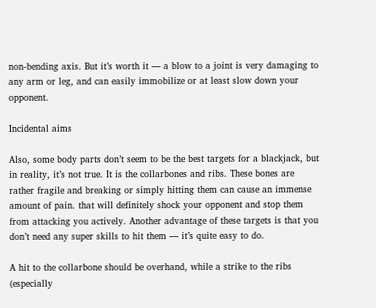non-bending axis. But it’s worth it — a blow to a joint is very damaging to any arm or leg, and can easily immobilize or at least slow down your opponent.

Incidental aims

Also, some body parts don’t seem to be the best targets for a blackjack, but in reality, it’s not true. It is the collarbones and ribs. These bones are rather fragile and breaking or simply hitting them can cause an immense amount of pain. that will definitely shock your opponent and stop them from attacking you actively. Another advantage of these targets is that you don’t need any super skills to hit them — it’s quite easy to do.

A hit to the collarbone should be overhand, while a strike to the ribs (especially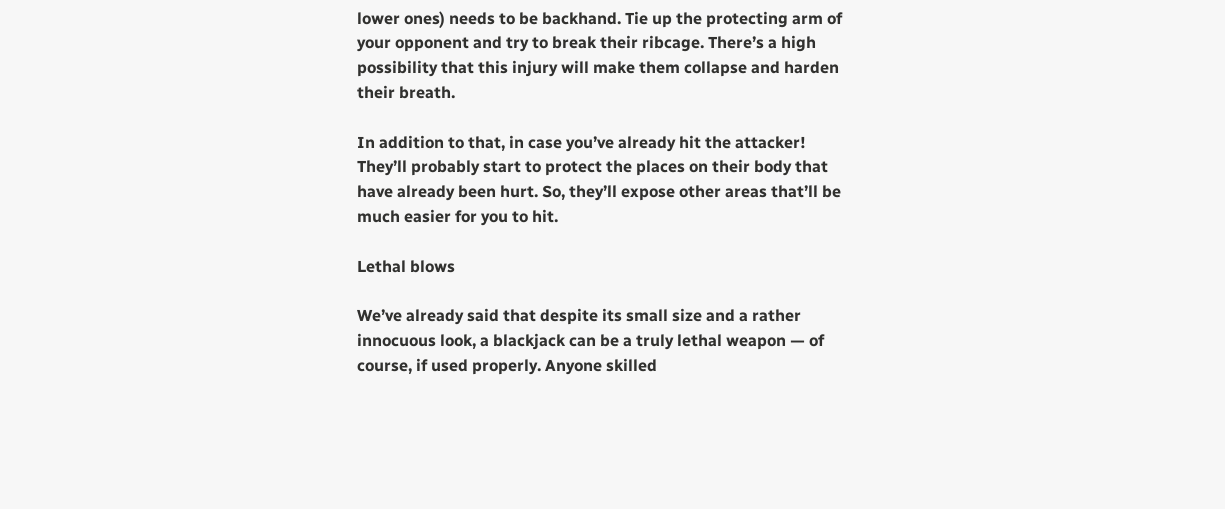lower ones) needs to be backhand. Tie up the protecting arm of your opponent and try to break their ribcage. There’s a high possibility that this injury will make them collapse and harden their breath.

In addition to that, in case you’ve already hit the attacker! They’ll probably start to protect the places on their body that have already been hurt. So, they’ll expose other areas that’ll be much easier for you to hit.

Lethal blows

We’ve already said that despite its small size and a rather innocuous look, a blackjack can be a truly lethal weapon — of course, if used properly. Anyone skilled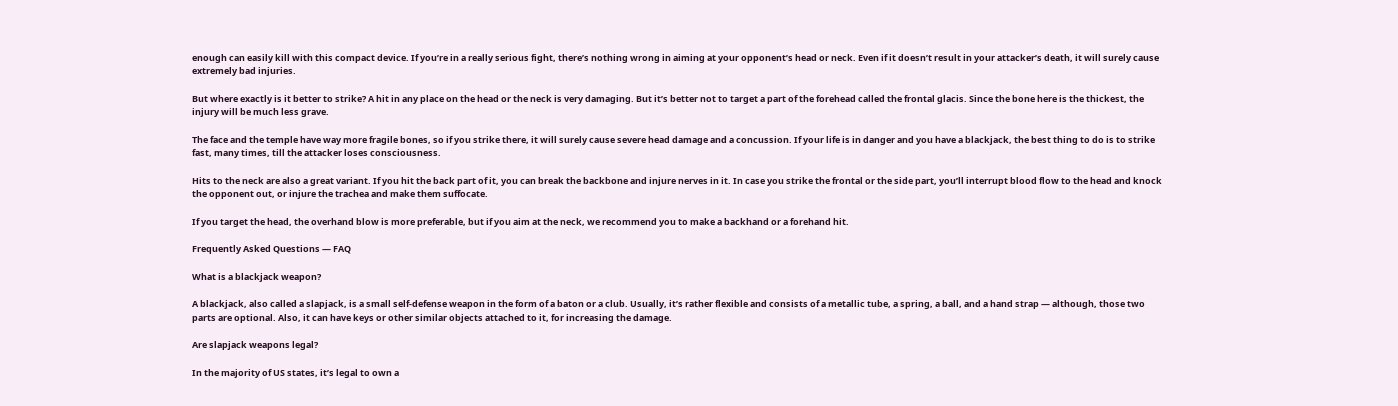enough can easily kill with this compact device. If you’re in a really serious fight, there’s nothing wrong in aiming at your opponent’s head or neck. Even if it doesn’t result in your attacker’s death, it will surely cause extremely bad injuries.

But where exactly is it better to strike? A hit in any place on the head or the neck is very damaging. But it’s better not to target a part of the forehead called the frontal glacis. Since the bone here is the thickest, the injury will be much less grave.

The face and the temple have way more fragile bones, so if you strike there, it will surely cause severe head damage and a concussion. If your life is in danger and you have a blackjack, the best thing to do is to strike fast, many times, till the attacker loses consciousness.

Hits to the neck are also a great variant. If you hit the back part of it, you can break the backbone and injure nerves in it. In case you strike the frontal or the side part, you’ll interrupt blood flow to the head and knock the opponent out, or injure the trachea and make them suffocate.

If you target the head, the overhand blow is more preferable, but if you aim at the neck, we recommend you to make a backhand or a forehand hit.

Frequently Asked Questions — FAQ

What is a blackjack weapon?

A blackjack, also called a slapjack, is a small self-defense weapon in the form of a baton or a club. Usually, it’s rather flexible and consists of a metallic tube, a spring, a ball, and a hand strap — although, those two parts are optional. Also, it can have keys or other similar objects attached to it, for increasing the damage.

Are slapjack weapons legal?

In the majority of US states, it’s legal to own a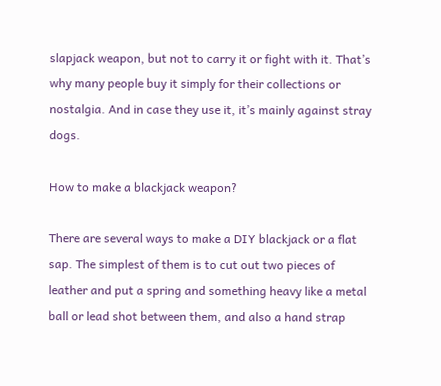slapjack weapon, but not to carry it or fight with it. That’s why many people buy it simply for their collections or nostalgia. And in case they use it, it’s mainly against stray dogs.

How to make a blackjack weapon?

There are several ways to make a DIY blackjack or a flat sap. The simplest of them is to cut out two pieces of leather and put a spring and something heavy like a metal ball or lead shot between them, and also a hand strap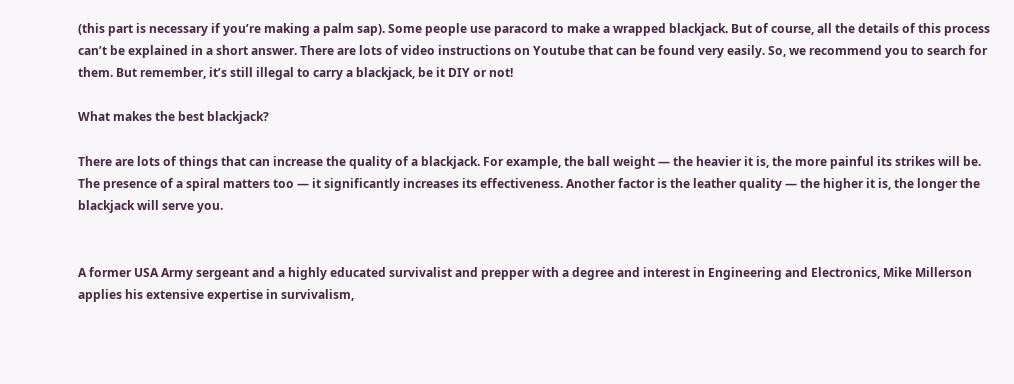(this part is necessary if you’re making a palm sap). Some people use paracord to make a wrapped blackjack. But of course, all the details of this process can’t be explained in a short answer. There are lots of video instructions on Youtube that can be found very easily. So, we recommend you to search for them. But remember, it’s still illegal to carry a blackjack, be it DIY or not!

What makes the best blackjack?

There are lots of things that can increase the quality of a blackjack. For example, the ball weight — the heavier it is, the more painful its strikes will be. The presence of a spiral matters too — it significantly increases its effectiveness. Another factor is the leather quality — the higher it is, the longer the blackjack will serve you.


A former USA Army sergeant and a highly educated survivalist and prepper with a degree and interest in Engineering and Electronics, Mike Millerson applies his extensive expertise in survivalism,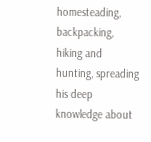homesteading, backpacking, hiking and hunting, spreading his deep knowledge about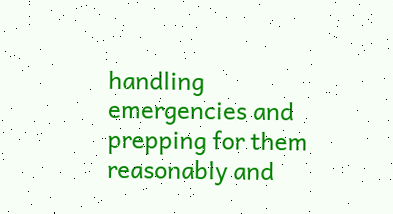handling emergencies and prepping for them reasonably and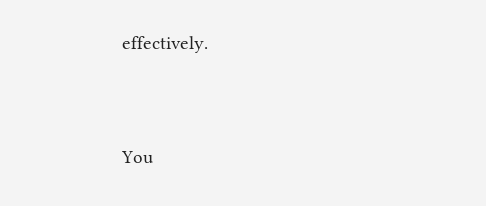effectively.




You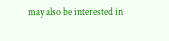may also be interested in